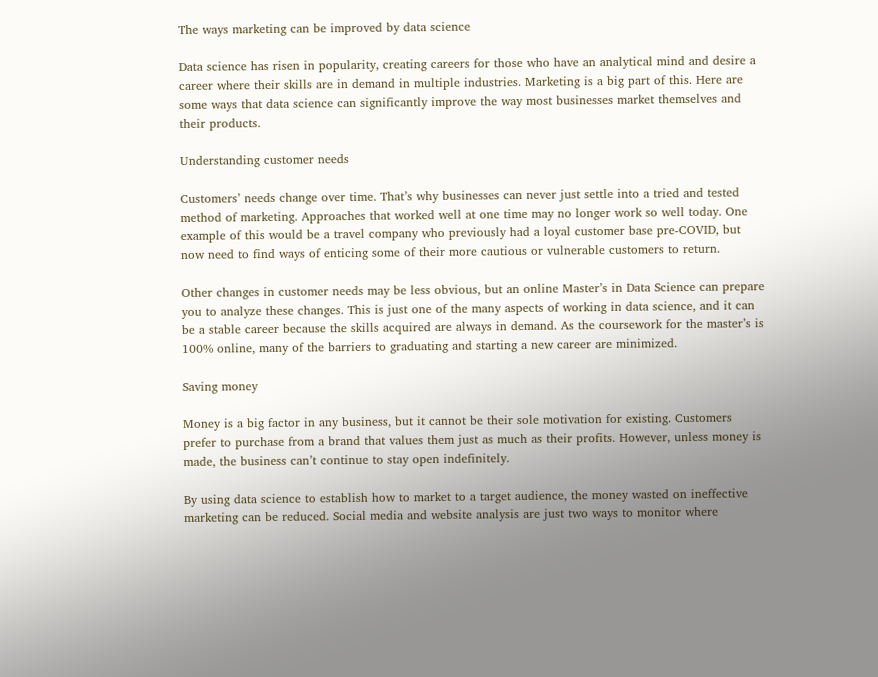The ways marketing can be improved by data science

Data science has risen in popularity, creating careers for those who have an analytical mind and desire a career where their skills are in demand in multiple industries. Marketing is a big part of this. Here are some ways that data science can significantly improve the way most businesses market themselves and their products.

Understanding customer needs

Customers’ needs change over time. That’s why businesses can never just settle into a tried and tested method of marketing. Approaches that worked well at one time may no longer work so well today. One example of this would be a travel company who previously had a loyal customer base pre-COVID, but now need to find ways of enticing some of their more cautious or vulnerable customers to return.

Other changes in customer needs may be less obvious, but an online Master’s in Data Science can prepare you to analyze these changes. This is just one of the many aspects of working in data science, and it can be a stable career because the skills acquired are always in demand. As the coursework for the master’s is 100% online, many of the barriers to graduating and starting a new career are minimized.

Saving money

Money is a big factor in any business, but it cannot be their sole motivation for existing. Customers prefer to purchase from a brand that values them just as much as their profits. However, unless money is made, the business can’t continue to stay open indefinitely.

By using data science to establish how to market to a target audience, the money wasted on ineffective marketing can be reduced. Social media and website analysis are just two ways to monitor where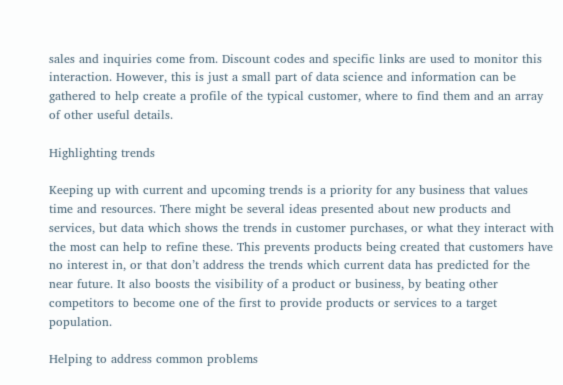sales and inquiries come from. Discount codes and specific links are used to monitor this interaction. However, this is just a small part of data science and information can be gathered to help create a profile of the typical customer, where to find them and an array of other useful details.

Highlighting trends

Keeping up with current and upcoming trends is a priority for any business that values time and resources. There might be several ideas presented about new products and services, but data which shows the trends in customer purchases, or what they interact with the most can help to refine these. This prevents products being created that customers have no interest in, or that don’t address the trends which current data has predicted for the near future. It also boosts the visibility of a product or business, by beating other competitors to become one of the first to provide products or services to a target population.

Helping to address common problems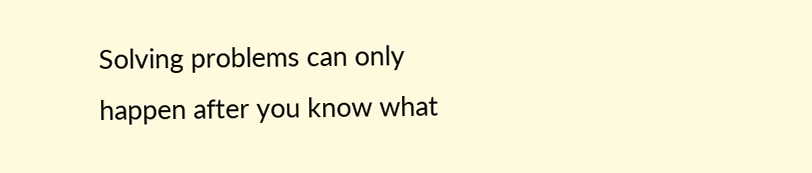Solving problems can only happen after you know what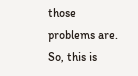those problems are. So, this is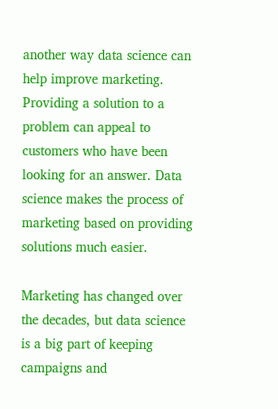another way data science can help improve marketing. Providing a solution to a problem can appeal to customers who have been looking for an answer. Data science makes the process of marketing based on providing solutions much easier.

Marketing has changed over the decades, but data science is a big part of keeping campaigns and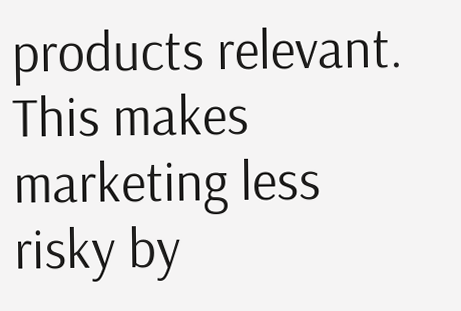products relevant. This makes marketing less risky by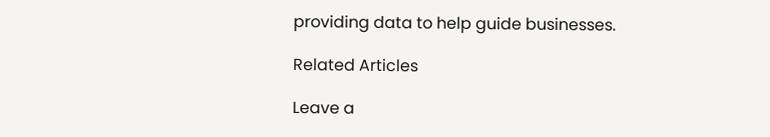providing data to help guide businesses.

Related Articles

Leave a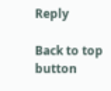Reply

Back to top button